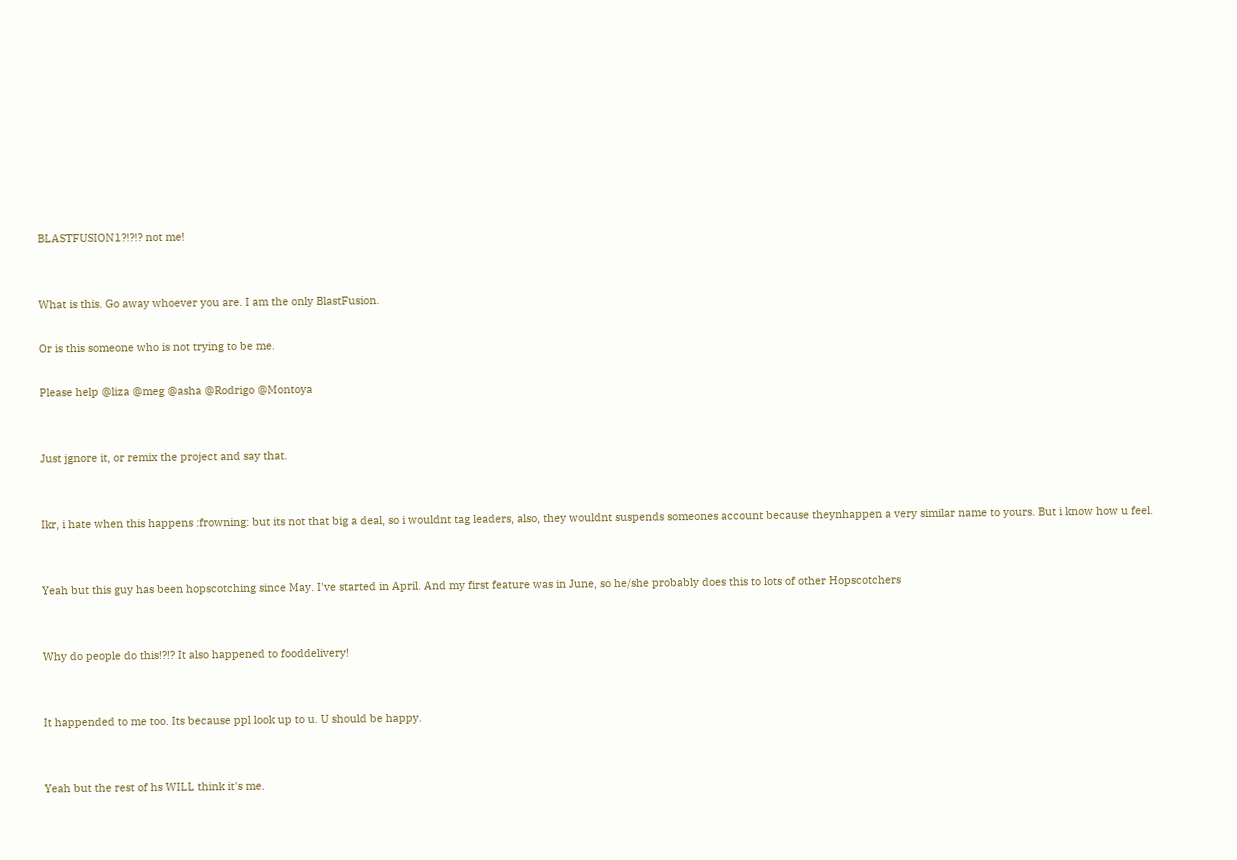BLASTFUSION1?!?!? not me!


What is this. Go away whoever you are. I am the only BlastFusion.

Or is this someone who is not trying to be me.

Please help @liza @meg @asha @Rodrigo @Montoya


Just jgnore it, or remix the project and say that.


Ikr, i hate when this happens :frowning: but its not that big a deal, so i wouldnt tag leaders, also, they wouldnt suspends someones account because theynhappen a very similar name to yours. But i know how u feel.


Yeah but this guy has been hopscotching since May. I've started in April. And my first feature was in June, so he/she probably does this to lots of other Hopscotchers


Why do people do this!?!? It also happened to fooddelivery!


It happended to me too. Its because ppl look up to u. U should be happy.


Yeah but the rest of hs WILL think it's me.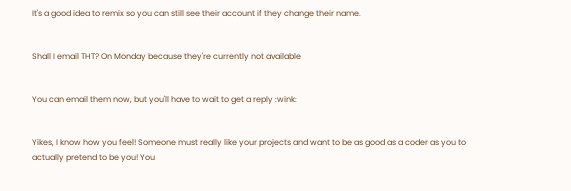It's a good idea to remix so you can still see their account if they change their name.


Shall I email THT? On Monday because they're currently not available


You can email them now, but you'll have to wait to get a reply :wink:


Yikes, I know how you feel! Someone must really like your projects and want to be as good as a coder as you to actually pretend to be you! You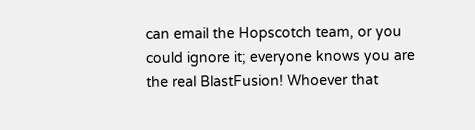can email the Hopscotch team, or you could ignore it; everyone knows you are the real BlastFusion! Whoever that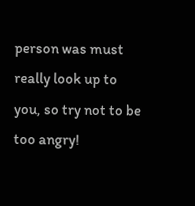person was must really look up to you, so try not to be too angry!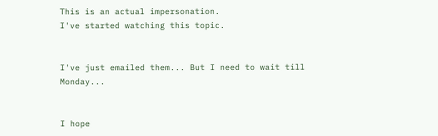This is an actual impersonation.
I've started watching this topic.


I've just emailed them... But I need to wait till Monday...


I hope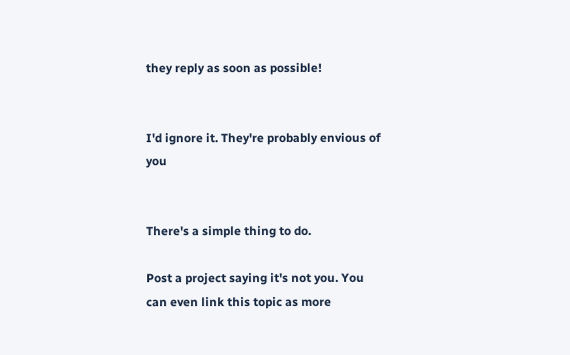they reply as soon as possible!


I'd ignore it. They're probably envious of you


There's a simple thing to do.

Post a project saying it's not you. You can even link this topic as more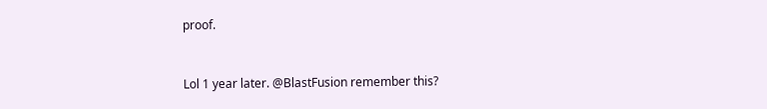proof.


Lol 1 year later. @BlastFusion remember this?